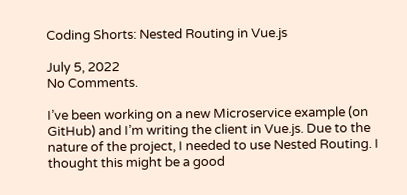Coding Shorts: Nested Routing in Vue.js

July 5, 2022
No Comments.

I’ve been working on a new Microservice example (on GitHub) and I’m writing the client in Vue.js. Due to the nature of the project, I needed to use Nested Routing. I thought this might be a good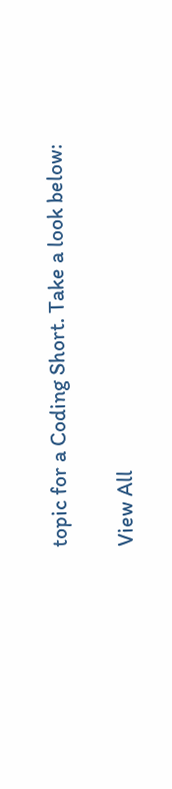topic for a Coding Short. Take a look below:

View All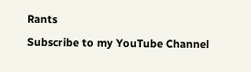Rants
Subscribe to my YouTube Channel